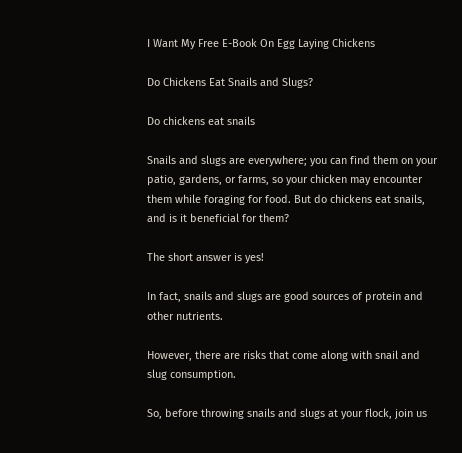I Want My Free E-Book On Egg Laying Chickens

Do Chickens Eat Snails and Slugs?

Do chickens eat snails

Snails and slugs are everywhere; you can find them on your patio, gardens, or farms, so your chicken may encounter them while foraging for food. But do chickens eat snails, and is it beneficial for them?

The short answer is yes!

In fact, snails and slugs are good sources of protein and other nutrients.

However, there are risks that come along with snail and slug consumption.

So, before throwing snails and slugs at your flock, join us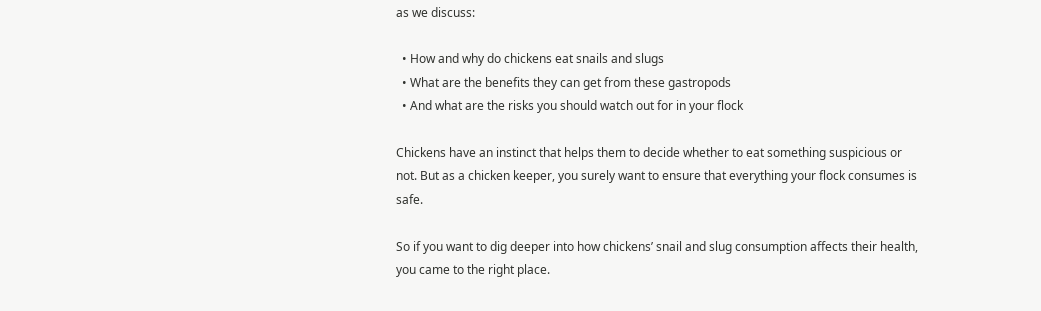as we discuss:

  • How and why do chickens eat snails and slugs
  • What are the benefits they can get from these gastropods
  • And what are the risks you should watch out for in your flock

Chickens have an instinct that helps them to decide whether to eat something suspicious or not. But as a chicken keeper, you surely want to ensure that everything your flock consumes is safe.

So if you want to dig deeper into how chickens’ snail and slug consumption affects their health, you came to the right place.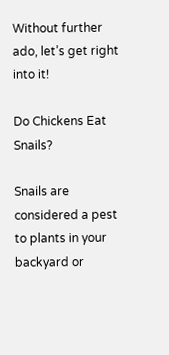Without further ado, let’s get right into it!

Do Chickens Eat Snails?

Snails are considered a pest to plants in your backyard or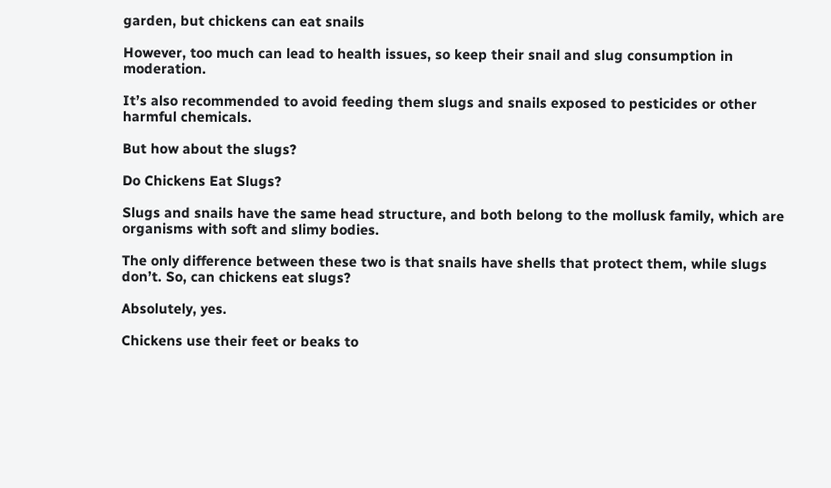garden, but chickens can eat snails

However, too much can lead to health issues, so keep their snail and slug consumption in moderation.

It’s also recommended to avoid feeding them slugs and snails exposed to pesticides or other harmful chemicals.

But how about the slugs?

Do Chickens Eat Slugs?

Slugs and snails have the same head structure, and both belong to the mollusk family, which are organisms with soft and slimy bodies.

The only difference between these two is that snails have shells that protect them, while slugs don’t. So, can chickens eat slugs?

Absolutely, yes.

Chickens use their feet or beaks to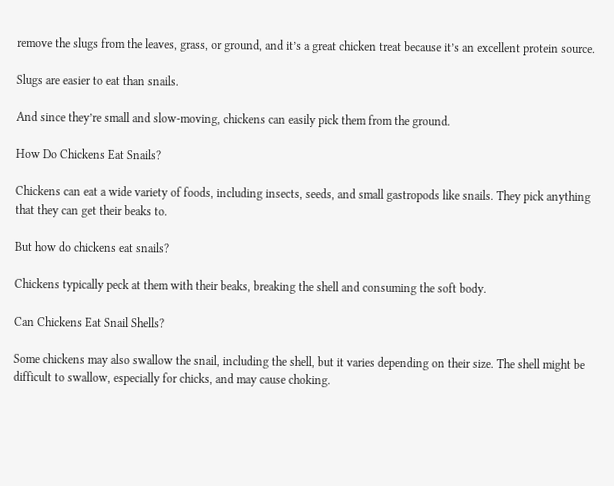remove the slugs from the leaves, grass, or ground, and it’s a great chicken treat because it’s an excellent protein source.

Slugs are easier to eat than snails.

And since they’re small and slow-moving, chickens can easily pick them from the ground.

How Do Chickens Eat Snails?

Chickens can eat a wide variety of foods, including insects, seeds, and small gastropods like snails. They pick anything that they can get their beaks to.

But how do chickens eat snails?

Chickens typically peck at them with their beaks, breaking the shell and consuming the soft body.

Can Chickens Eat Snail Shells?

Some chickens may also swallow the snail, including the shell, but it varies depending on their size. The shell might be difficult to swallow, especially for chicks, and may cause choking.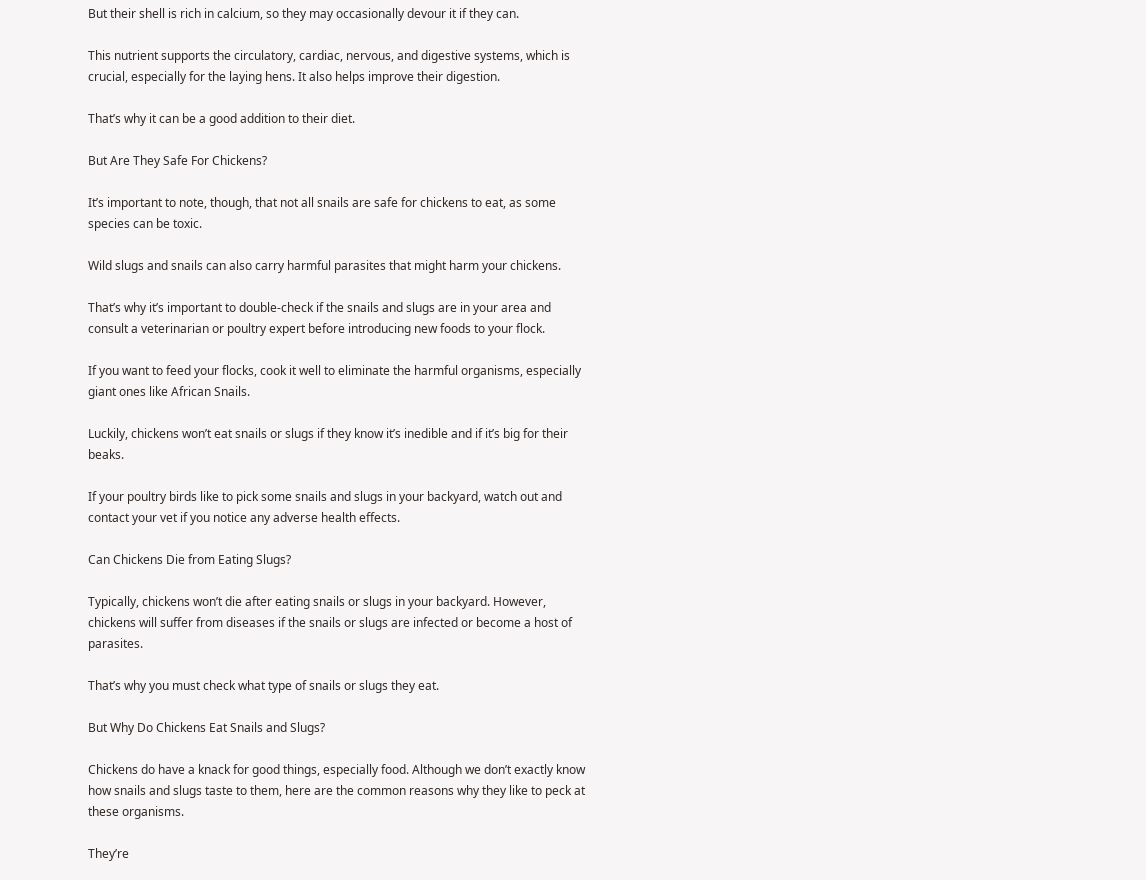But their shell is rich in calcium, so they may occasionally devour it if they can.

This nutrient supports the circulatory, cardiac, nervous, and digestive systems, which is crucial, especially for the laying hens. It also helps improve their digestion.

That’s why it can be a good addition to their diet.

But Are They Safe For Chickens?

It’s important to note, though, that not all snails are safe for chickens to eat, as some species can be toxic.

Wild slugs and snails can also carry harmful parasites that might harm your chickens.

That’s why it’s important to double-check if the snails and slugs are in your area and consult a veterinarian or poultry expert before introducing new foods to your flock.

If you want to feed your flocks, cook it well to eliminate the harmful organisms, especially giant ones like African Snails.

Luckily, chickens won’t eat snails or slugs if they know it’s inedible and if it’s big for their beaks.

If your poultry birds like to pick some snails and slugs in your backyard, watch out and contact your vet if you notice any adverse health effects.

Can Chickens Die from Eating Slugs?

Typically, chickens won’t die after eating snails or slugs in your backyard. However, chickens will suffer from diseases if the snails or slugs are infected or become a host of parasites.

That’s why you must check what type of snails or slugs they eat.

But Why Do Chickens Eat Snails and Slugs?

Chickens do have a knack for good things, especially food. Although we don’t exactly know how snails and slugs taste to them, here are the common reasons why they like to peck at these organisms.

They’re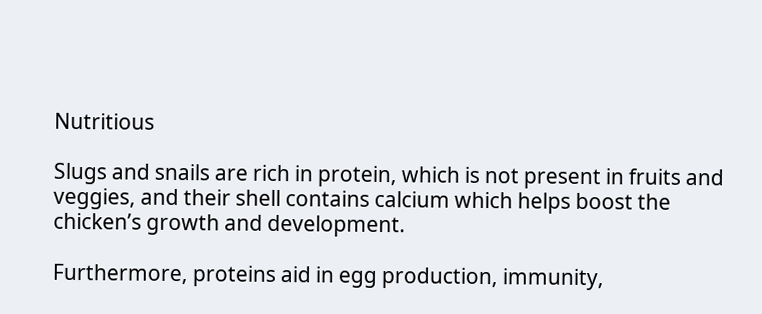Nutritious

Slugs and snails are rich in protein, which is not present in fruits and veggies, and their shell contains calcium which helps boost the chicken’s growth and development.

Furthermore, proteins aid in egg production, immunity,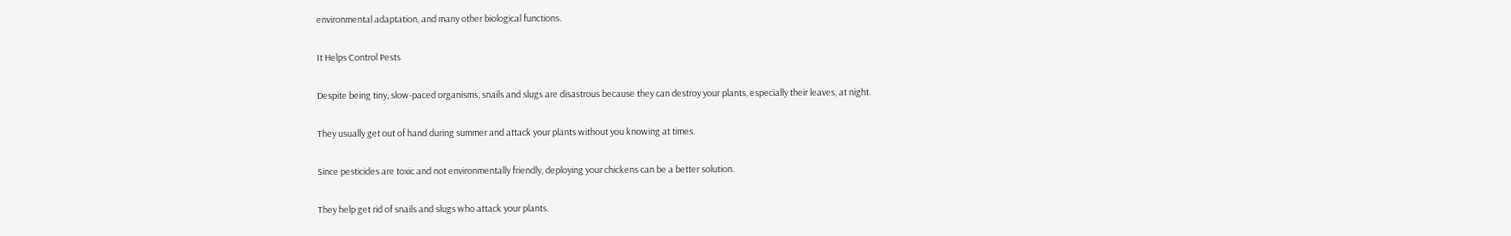environmental adaptation, and many other biological functions.

It Helps Control Pests

Despite being tiny, slow-paced organisms, snails and slugs are disastrous because they can destroy your plants, especially their leaves, at night.

They usually get out of hand during summer and attack your plants without you knowing at times.

Since pesticides are toxic and not environmentally friendly, deploying your chickens can be a better solution.

They help get rid of snails and slugs who attack your plants.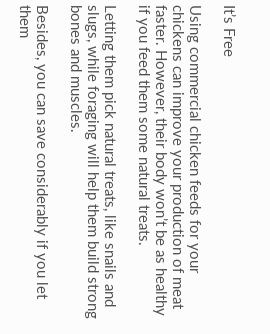It’s Free

Using commercial chicken feeds for your chickens can improve your production of meat faster. However, their body won’t be as healthy if you feed them some natural treats.

Letting them pick natural treats, like snails and slugs, while foraging will help them build strong bones and muscles.

Besides, you can save considerably if you let them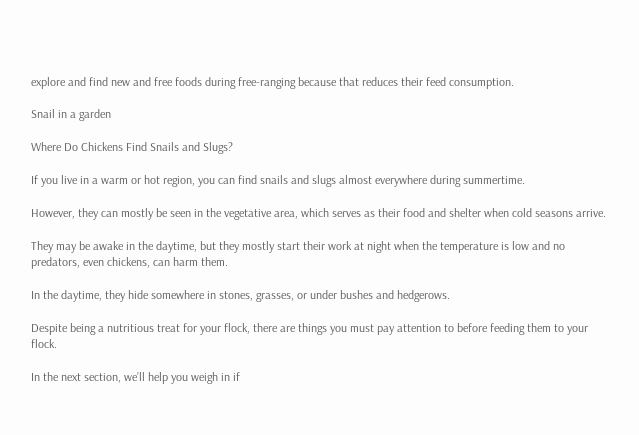explore and find new and free foods during free-ranging because that reduces their feed consumption.

Snail in a garden

Where Do Chickens Find Snails and Slugs?

If you live in a warm or hot region, you can find snails and slugs almost everywhere during summertime.

However, they can mostly be seen in the vegetative area, which serves as their food and shelter when cold seasons arrive.

They may be awake in the daytime, but they mostly start their work at night when the temperature is low and no predators, even chickens, can harm them.

In the daytime, they hide somewhere in stones, grasses, or under bushes and hedgerows.

Despite being a nutritious treat for your flock, there are things you must pay attention to before feeding them to your flock.

In the next section, we’ll help you weigh in if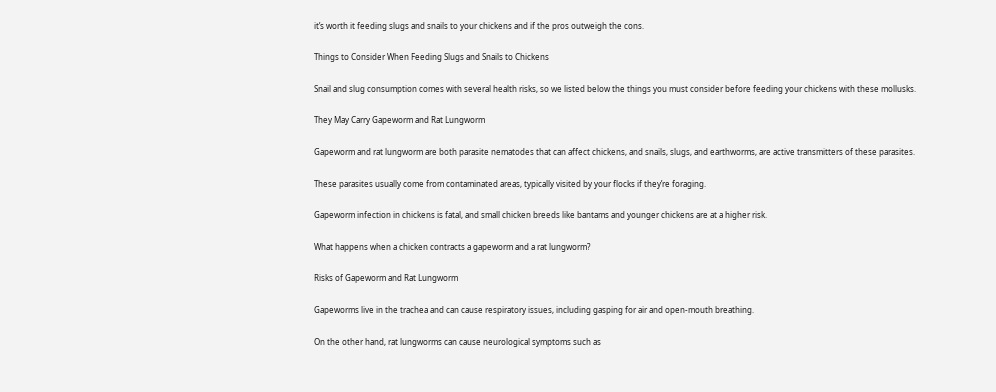it’s worth it feeding slugs and snails to your chickens and if the pros outweigh the cons.

Things to Consider When Feeding Slugs and Snails to Chickens

Snail and slug consumption comes with several health risks, so we listed below the things you must consider before feeding your chickens with these mollusks.

They May Carry Gapeworm and Rat Lungworm

Gapeworm and rat lungworm are both parasite nematodes that can affect chickens, and snails, slugs, and earthworms, are active transmitters of these parasites.

These parasites usually come from contaminated areas, typically visited by your flocks if they’re foraging.

Gapeworm infection in chickens is fatal, and small chicken breeds like bantams and younger chickens are at a higher risk.

What happens when a chicken contracts a gapeworm and a rat lungworm?

Risks of Gapeworm and Rat Lungworm

Gapeworms live in the trachea and can cause respiratory issues, including gasping for air and open-mouth breathing.

On the other hand, rat lungworms can cause neurological symptoms such as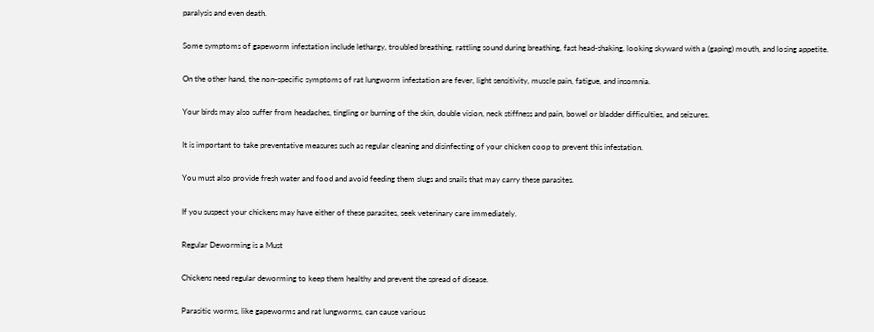paralysis and even death.

Some symptoms of gapeworm infestation include lethargy, troubled breathing, rattling sound during breathing, fast head-shaking, looking skyward with a (gaping) mouth, and losing appetite.

On the other hand, the non-specific symptoms of rat lungworm infestation are fever, light sensitivity, muscle pain, fatigue, and insomnia.

Your birds may also suffer from headaches, tingling or burning of the skin, double vision, neck stiffness and pain, bowel or bladder difficulties, and seizures.

It is important to take preventative measures such as regular cleaning and disinfecting of your chicken coop to prevent this infestation.

You must also provide fresh water and food and avoid feeding them slugs and snails that may carry these parasites.

If you suspect your chickens may have either of these parasites, seek veterinary care immediately.

Regular Deworming is a Must

Chickens need regular deworming to keep them healthy and prevent the spread of disease.

Parasitic worms, like gapeworms and rat lungworms, can cause various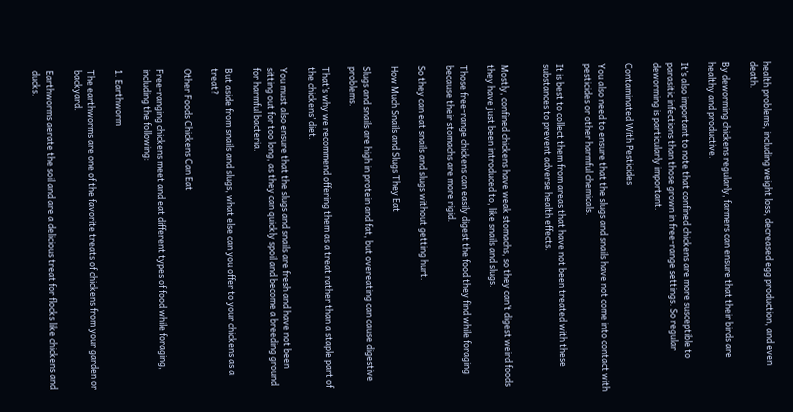health problems, including weight loss, decreased egg production, and even death.

By deworming chickens regularly, farmers can ensure that their birds are healthy and productive.

It’s also important to note that confined chickens are more susceptible to parasitic infections than those grown in free-range settings. So regular deworming is particularly important.

Contaminated With Pesticides

You also need to ensure that the slugs and snails have not come into contact with pesticides or other harmful chemicals.

It is best to collect them from areas that have not been treated with these substances to prevent adverse health effects.


Mostly, confined chickens have weak stomachs, so they can’t digest weird foods they have just been introduced to, like snails and slugs.

Those free-range chickens can easily digest the food they find while foraging because their stomachs are more rigid.

So they can eat snails and slugs without getting hurt.

How Much Snails and Slugs They Eat

Slugs and snails are high in protein and fat, but overeating can cause digestive problems.

That’s why we recommend offering them as a treat rather than a staple part of the chickens’ diet.

You must also ensure that the slugs and snails are fresh and have not been sitting out for too long, as they can quickly spoil and become a breeding ground for harmful bacteria.

But aside from snails and slugs, what else can you offer to your chickens as a treat?

Other Foods Chickens Can Eat

Free-ranging chickens meet and eat different types of food while foraging, including the following:

1. Earthworm

The earthworms are one of the favorite treats of chickens from your garden or backyard.

Earthworms aerate the soil and are a delicious treat for flocks like chickens and ducks.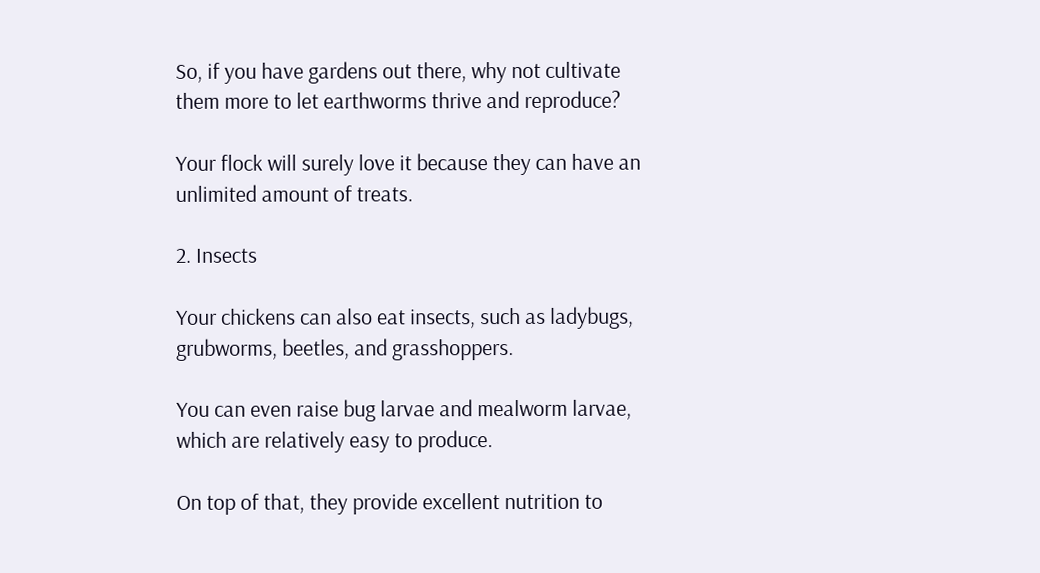So, if you have gardens out there, why not cultivate them more to let earthworms thrive and reproduce?

Your flock will surely love it because they can have an unlimited amount of treats.

2. Insects

Your chickens can also eat insects, such as ladybugs, grubworms, beetles, and grasshoppers.

You can even raise bug larvae and mealworm larvae, which are relatively easy to produce.

On top of that, they provide excellent nutrition to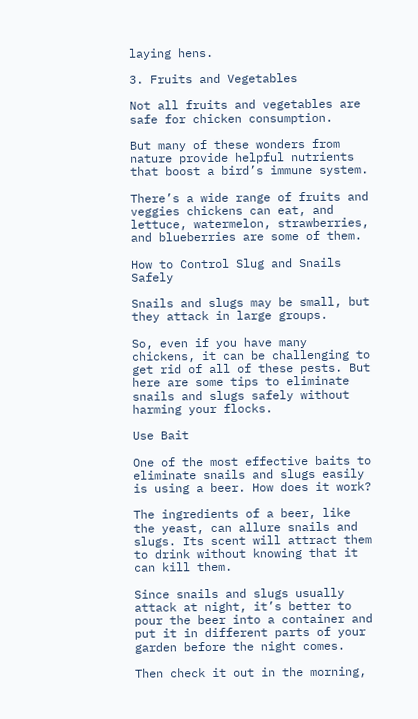laying hens.

3. Fruits and Vegetables

Not all fruits and vegetables are safe for chicken consumption.

But many of these wonders from nature provide helpful nutrients that boost a bird’s immune system.

There’s a wide range of fruits and veggies chickens can eat, and lettuce, watermelon, strawberries, and blueberries are some of them.

How to Control Slug and Snails Safely

Snails and slugs may be small, but they attack in large groups.

So, even if you have many chickens, it can be challenging to get rid of all of these pests. But here are some tips to eliminate snails and slugs safely without harming your flocks.

Use Bait

One of the most effective baits to eliminate snails and slugs easily is using a beer. How does it work?

The ingredients of a beer, like the yeast, can allure snails and slugs. Its scent will attract them to drink without knowing that it can kill them.

Since snails and slugs usually attack at night, it’s better to pour the beer into a container and put it in different parts of your garden before the night comes.

Then check it out in the morning,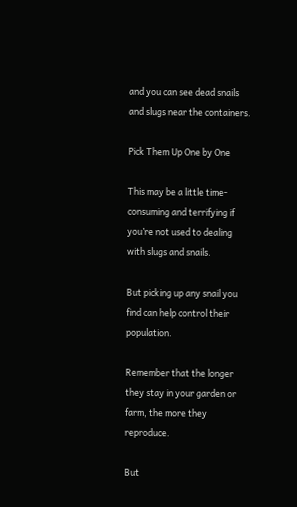and you can see dead snails and slugs near the containers.

Pick Them Up One by One

This may be a little time-consuming and terrifying if you’re not used to dealing with slugs and snails.

But picking up any snail you find can help control their population.

Remember that the longer they stay in your garden or farm, the more they reproduce.

But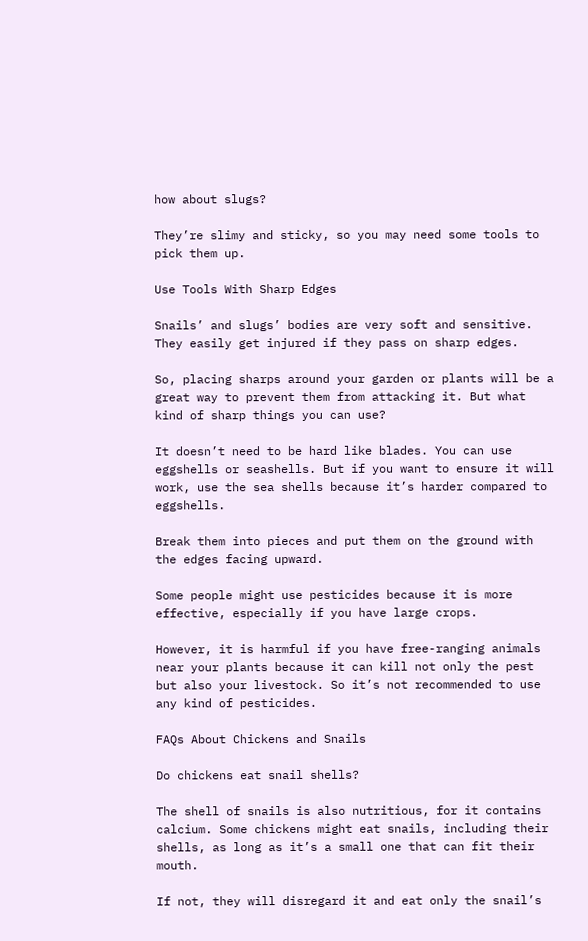how about slugs?

They’re slimy and sticky, so you may need some tools to pick them up.

Use Tools With Sharp Edges

Snails’ and slugs’ bodies are very soft and sensitive. They easily get injured if they pass on sharp edges.

So, placing sharps around your garden or plants will be a great way to prevent them from attacking it. But what kind of sharp things you can use?

It doesn’t need to be hard like blades. You can use eggshells or seashells. But if you want to ensure it will work, use the sea shells because it’s harder compared to eggshells.

Break them into pieces and put them on the ground with the edges facing upward.

Some people might use pesticides because it is more effective, especially if you have large crops.

However, it is harmful if you have free-ranging animals near your plants because it can kill not only the pest but also your livestock. So it’s not recommended to use any kind of pesticides.

FAQs About Chickens and Snails

Do chickens eat snail shells?

The shell of snails is also nutritious, for it contains calcium. Some chickens might eat snails, including their shells, as long as it’s a small one that can fit their mouth.

If not, they will disregard it and eat only the snail’s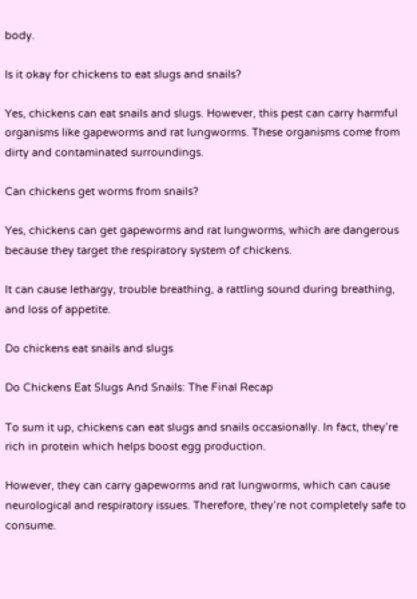body.

Is it okay for chickens to eat slugs and snails?

Yes, chickens can eat snails and slugs. However, this pest can carry harmful organisms like gapeworms and rat lungworms. These organisms come from dirty and contaminated surroundings.

Can chickens get worms from snails?

Yes, chickens can get gapeworms and rat lungworms, which are dangerous because they target the respiratory system of chickens.

It can cause lethargy, trouble breathing, a rattling sound during breathing, and loss of appetite.

Do chickens eat snails and slugs

Do Chickens Eat Slugs And Snails: The Final Recap

To sum it up, chickens can eat slugs and snails occasionally. In fact, they’re rich in protein which helps boost egg production.

However, they can carry gapeworms and rat lungworms, which can cause neurological and respiratory issues. Therefore, they’re not completely safe to consume.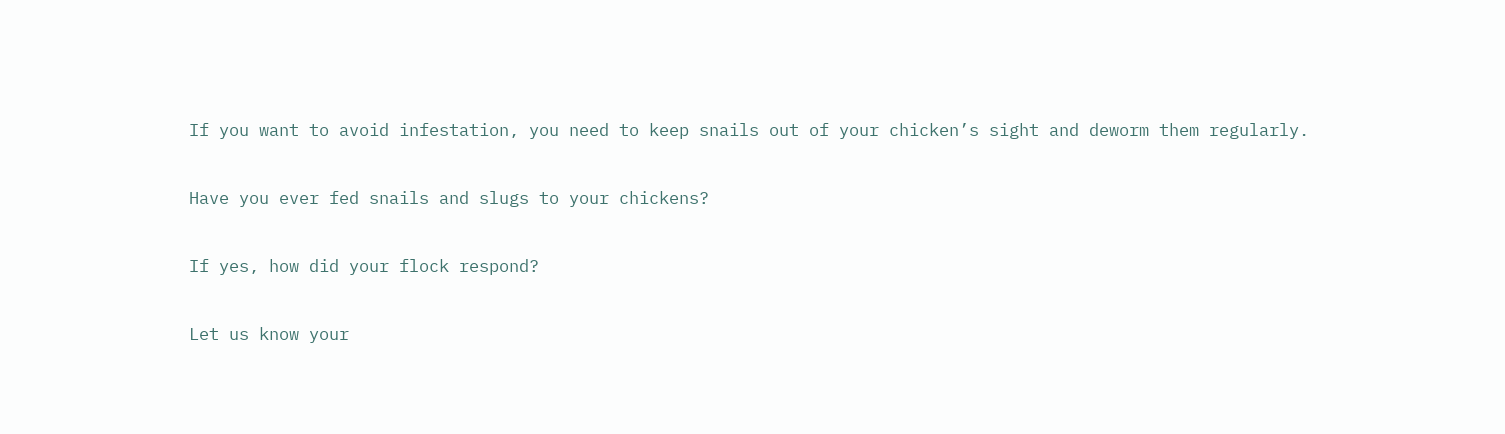If you want to avoid infestation, you need to keep snails out of your chicken’s sight and deworm them regularly.

Have you ever fed snails and slugs to your chickens?

If yes, how did your flock respond?

Let us know your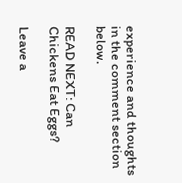experience and thoughts in the comment section below.

READ NEXT: Can Chickens Eat Eggs?

Leave a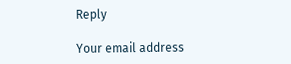Reply

Your email address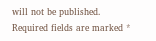will not be published. Required fields are marked *